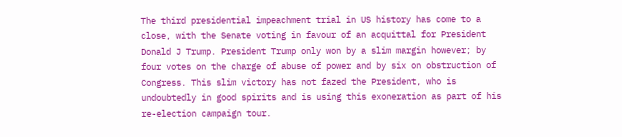The third presidential impeachment trial in US history has come to a close, with the Senate voting in favour of an acquittal for President Donald J Trump. President Trump only won by a slim margin however; by four votes on the charge of abuse of power and by six on obstruction of Congress. This slim victory has not fazed the President, who is undoubtedly in good spirits and is using this exoneration as part of his re-election campaign tour.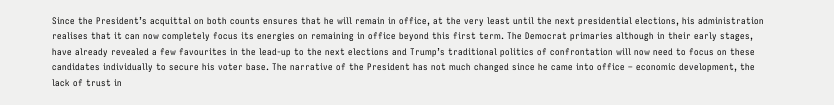Since the President’s acquittal on both counts ensures that he will remain in office, at the very least until the next presidential elections, his administration realises that it can now completely focus its energies on remaining in office beyond this first term. The Democrat primaries although in their early stages, have already revealed a few favourites in the lead-up to the next elections and Trump’s traditional politics of confrontation will now need to focus on these candidates individually to secure his voter base. The narrative of the President has not much changed since he came into office – economic development, the lack of trust in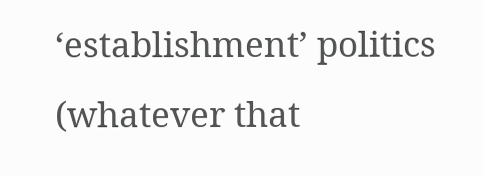‘establishment’ politics (whatever that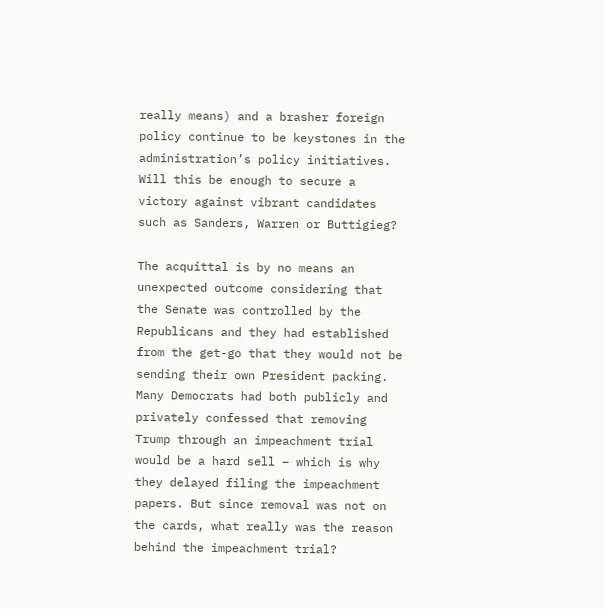really means) and a brasher foreign policy continue to be keystones in the administration’s policy initiatives. Will this be enough to secure a victory against vibrant candidates such as Sanders, Warren or Buttigieg?

The acquittal is by no means an unexpected outcome considering that the Senate was controlled by the Republicans and they had established from the get-go that they would not be sending their own President packing. Many Democrats had both publicly and privately confessed that removing Trump through an impeachment trial would be a hard sell – which is why they delayed filing the impeachment papers. But since removal was not on the cards, what really was the reason behind the impeachment trial?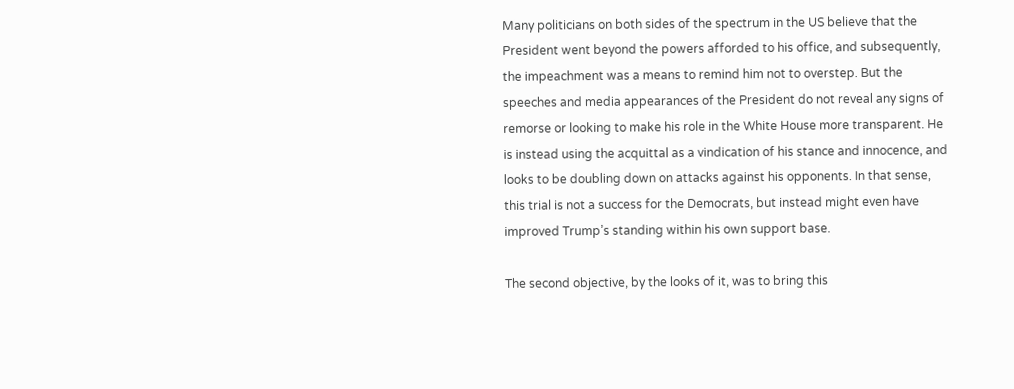Many politicians on both sides of the spectrum in the US believe that the President went beyond the powers afforded to his office, and subsequently, the impeachment was a means to remind him not to overstep. But the speeches and media appearances of the President do not reveal any signs of remorse or looking to make his role in the White House more transparent. He is instead using the acquittal as a vindication of his stance and innocence, and looks to be doubling down on attacks against his opponents. In that sense, this trial is not a success for the Democrats, but instead might even have improved Trump’s standing within his own support base.

The second objective, by the looks of it, was to bring this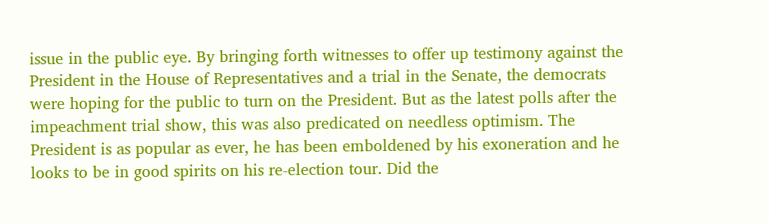issue in the public eye. By bringing forth witnesses to offer up testimony against the President in the House of Representatives and a trial in the Senate, the democrats were hoping for the public to turn on the President. But as the latest polls after the impeachment trial show, this was also predicated on needless optimism. The President is as popular as ever, he has been emboldened by his exoneration and he looks to be in good spirits on his re-election tour. Did the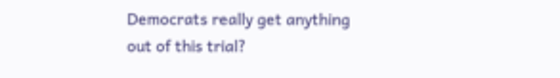Democrats really get anything out of this trial?